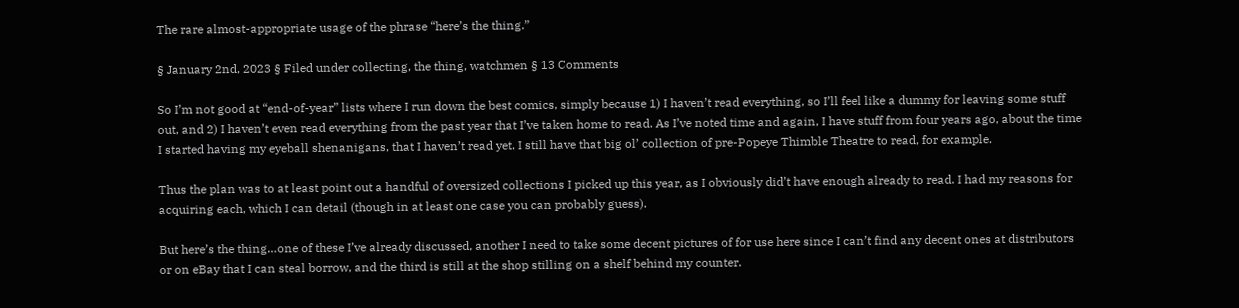The rare almost-appropriate usage of the phrase “here’s the thing.”

§ January 2nd, 2023 § Filed under collecting, the thing, watchmen § 13 Comments

So I’m not good at “end-of-year” lists where I run down the best comics, simply because 1) I haven’t read everything, so I’ll feel like a dummy for leaving some stuff out, and 2) I haven’t even read everything from the past year that I’ve taken home to read. As I’ve noted time and again, I have stuff from four years ago, about the time I started having my eyeball shenanigans, that I haven’t read yet. I still have that big ol’ collection of pre-Popeye Thimble Theatre to read, for example.

Thus the plan was to at least point out a handful of oversized collections I picked up this year, as I obviously did’t have enough already to read. I had my reasons for acquiring each, which I can detail (though in at least one case you can probably guess).

But here’s the thing…one of these I’ve already discussed, another I need to take some decent pictures of for use here since I can’t find any decent ones at distributors or on eBay that I can steal borrow, and the third is still at the shop stilling on a shelf behind my counter.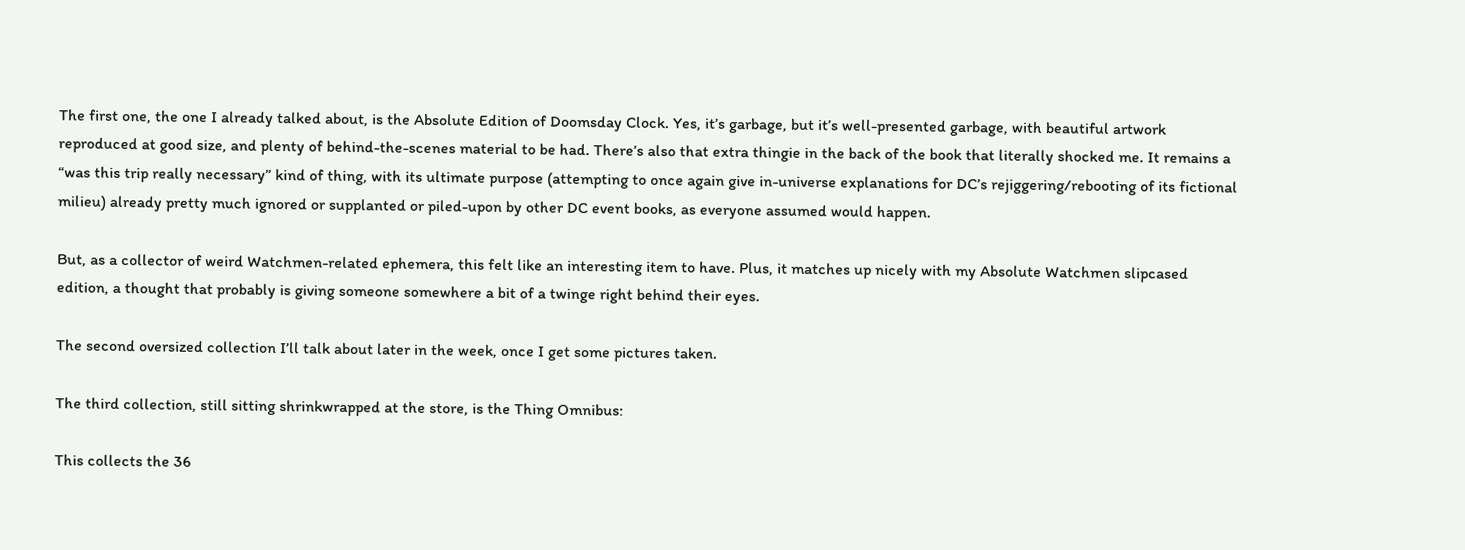The first one, the one I already talked about, is the Absolute Edition of Doomsday Clock. Yes, it’s garbage, but it’s well-presented garbage, with beautiful artwork reproduced at good size, and plenty of behind-the-scenes material to be had. There’s also that extra thingie in the back of the book that literally shocked me. It remains a “was this trip really necessary” kind of thing, with its ultimate purpose (attempting to once again give in-universe explanations for DC’s rejiggering/rebooting of its fictional milieu) already pretty much ignored or supplanted or piled-upon by other DC event books, as everyone assumed would happen.

But, as a collector of weird Watchmen-related ephemera, this felt like an interesting item to have. Plus, it matches up nicely with my Absolute Watchmen slipcased edition, a thought that probably is giving someone somewhere a bit of a twinge right behind their eyes.

The second oversized collection I’ll talk about later in the week, once I get some pictures taken.

The third collection, still sitting shrinkwrapped at the store, is the Thing Omnibus:

This collects the 36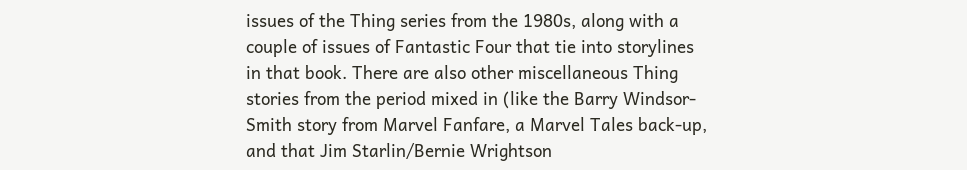issues of the Thing series from the 1980s, along with a couple of issues of Fantastic Four that tie into storylines in that book. There are also other miscellaneous Thing stories from the period mixed in (like the Barry Windsor-Smith story from Marvel Fanfare, a Marvel Tales back-up, and that Jim Starlin/Bernie Wrightson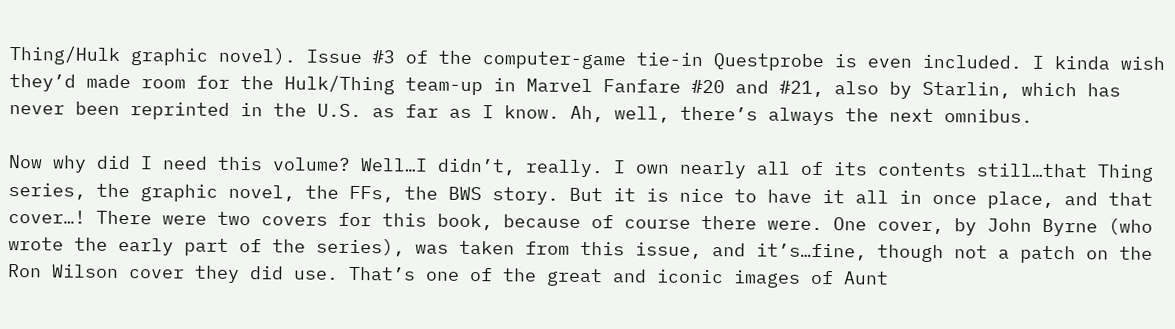Thing/Hulk graphic novel). Issue #3 of the computer-game tie-in Questprobe is even included. I kinda wish they’d made room for the Hulk/Thing team-up in Marvel Fanfare #20 and #21, also by Starlin, which has never been reprinted in the U.S. as far as I know. Ah, well, there’s always the next omnibus.

Now why did I need this volume? Well…I didn’t, really. I own nearly all of its contents still…that Thing series, the graphic novel, the FFs, the BWS story. But it is nice to have it all in once place, and that cover…! There were two covers for this book, because of course there were. One cover, by John Byrne (who wrote the early part of the series), was taken from this issue, and it’s…fine, though not a patch on the Ron Wilson cover they did use. That’s one of the great and iconic images of Aunt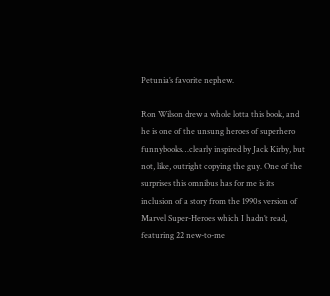Petunia’s favorite nephew.

Ron Wilson drew a whole lotta this book, and he is one of the unsung heroes of superhero funnybooks…clearly inspired by Jack Kirby, but not, like, outright copying the guy. One of the surprises this omnibus has for me is its inclusion of a story from the 1990s version of Marvel Super-Heroes which I hadn’t read, featuring 22 new-to-me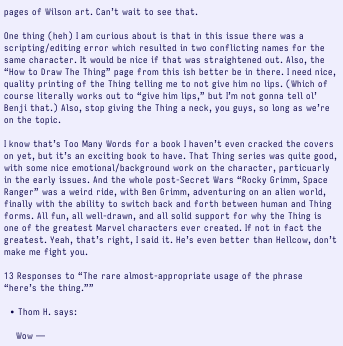pages of Wilson art. Can’t wait to see that.

One thing (heh) I am curious about is that in this issue there was a scripting/editing error which resulted in two conflicting names for the same character. It would be nice if that was straightened out. Also, the “How to Draw The Thing” page from this ish better be in there. I need nice, quality printing of the Thing telling me to not give him no lips. (Which of course literally works out to “give him lips,” but I’m not gonna tell ol’ Benji that.) Also, stop giving the Thing a neck, you guys, so long as we’re on the topic.

I know that’s Too Many Words for a book I haven’t even cracked the covers on yet, but it’s an exciting book to have. That Thing series was quite good, with some nice emotional/background work on the character, particuarly in the early issues. And the whole post-Secret Wars “Rocky Grimm, Space Ranger” was a weird ride, with Ben Grimm, adventuring on an alien world, finally with the ability to switch back and forth between human and Thing forms. All fun, all well-drawn, and all solid support for why the Thing is one of the greatest Marvel characters ever created. If not in fact the greatest. Yeah, that’s right, I said it. He’s even better than Hellcow, don’t make me fight you.

13 Responses to “The rare almost-appropriate usage of the phrase “here’s the thing.””

  • Thom H. says:

    Wow —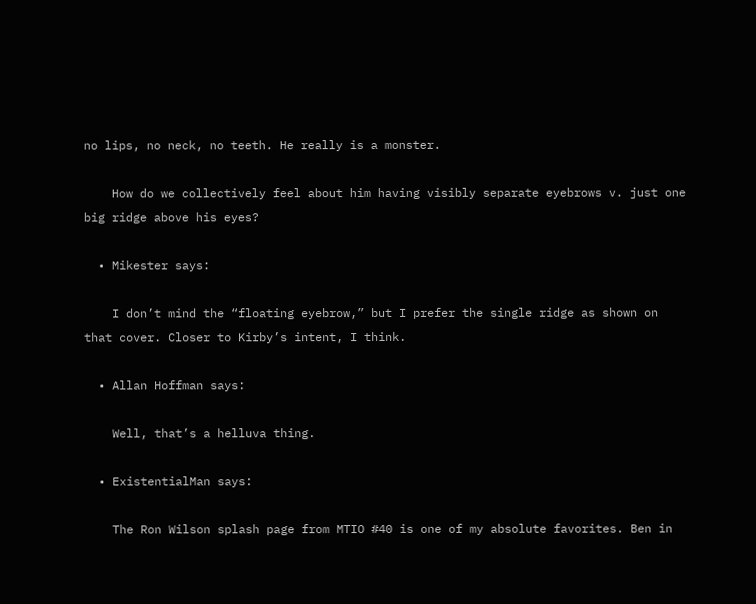no lips, no neck, no teeth. He really is a monster.

    How do we collectively feel about him having visibly separate eyebrows v. just one big ridge above his eyes?

  • Mikester says:

    I don’t mind the “floating eyebrow,” but I prefer the single ridge as shown on that cover. Closer to Kirby’s intent, I think.

  • Allan Hoffman says:

    Well, that’s a helluva thing.

  • ExistentialMan says:

    The Ron Wilson splash page from MTIO #40 is one of my absolute favorites. Ben in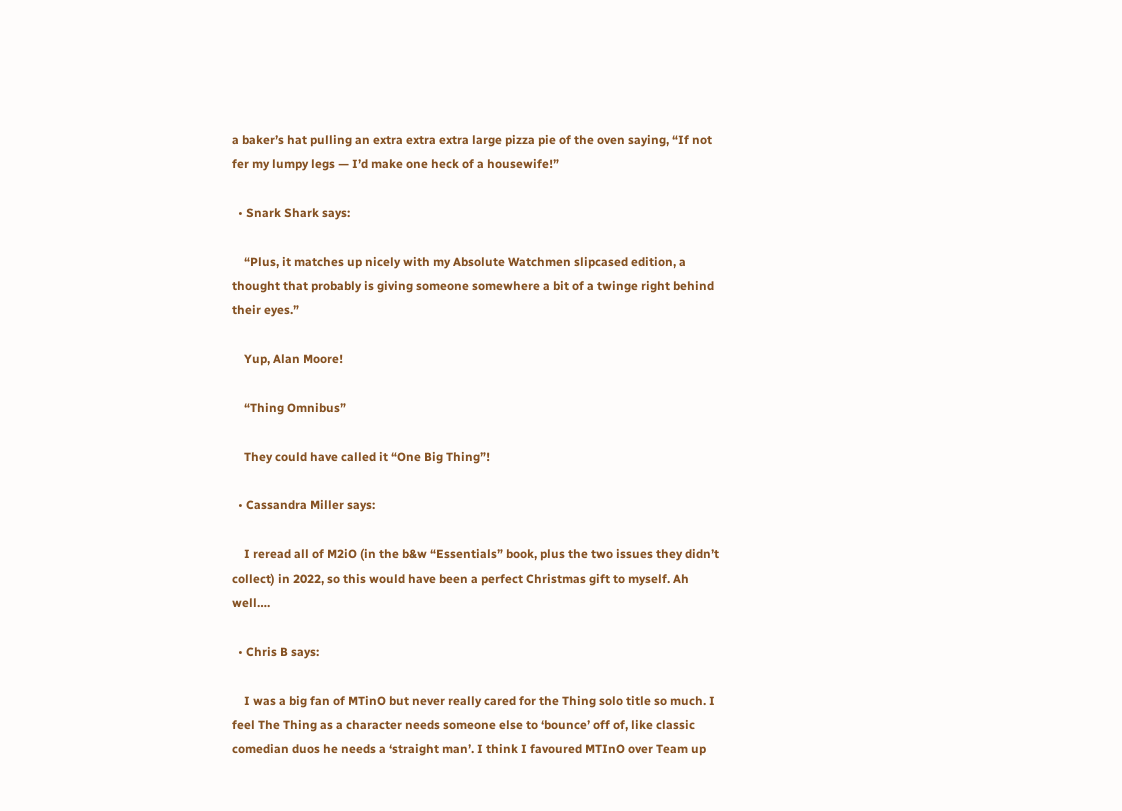a baker’s hat pulling an extra extra extra large pizza pie of the oven saying, “If not fer my lumpy legs — I’d make one heck of a housewife!”

  • Snark Shark says:

    “Plus, it matches up nicely with my Absolute Watchmen slipcased edition, a thought that probably is giving someone somewhere a bit of a twinge right behind their eyes.”

    Yup, Alan Moore!

    “Thing Omnibus”

    They could have called it “One Big Thing”!

  • Cassandra Miller says:

    I reread all of M2iO (in the b&w “Essentials” book, plus the two issues they didn’t collect) in 2022, so this would have been a perfect Christmas gift to myself. Ah well….

  • Chris B says:

    I was a big fan of MTinO but never really cared for the Thing solo title so much. I feel The Thing as a character needs someone else to ‘bounce’ off of, like classic comedian duos he needs a ‘straight man’. I think I favoured MTInO over Team up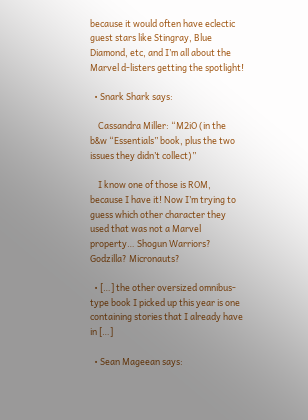because it would often have eclectic guest stars like Stingray, Blue Diamond, etc, and I’m all about the Marvel d-listers getting the spotlight!

  • Snark Shark says:

    Cassandra Miller: “M2iO (in the b&w “Essentials” book, plus the two issues they didn’t collect)”

    I know one of those is ROM, because I have it! Now I’m trying to guess which other character they used that was not a Marvel property… Shogun Warriors? Godzilla? Micronauts?

  • […] the other oversized omnibus-type book I picked up this year is one containing stories that I already have in […]

  • Sean Mageean says: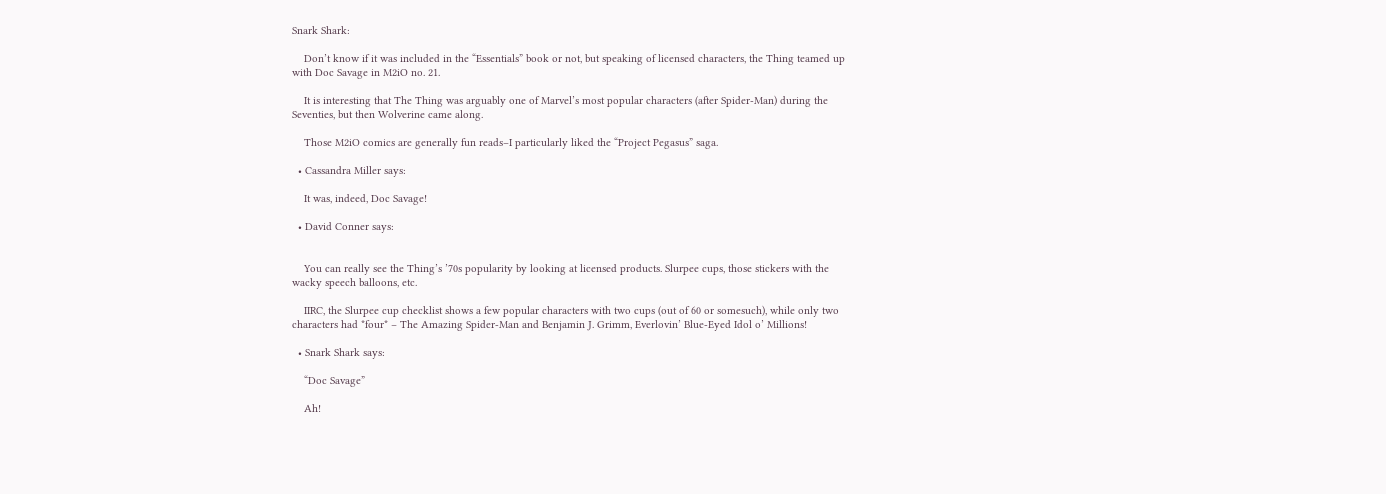Snark Shark:

    Don’t know if it was included in the “Essentials” book or not, but speaking of licensed characters, the Thing teamed up with Doc Savage in M2iO no. 21.

    It is interesting that The Thing was arguably one of Marvel’s most popular characters (after Spider-Man) during the Seventies, but then Wolverine came along.

    Those M2iO comics are generally fun reads–I particularly liked the “Project Pegasus” saga.

  • Cassandra Miller says:

    It was, indeed, Doc Savage!

  • David Conner says:


    You can really see the Thing’s ’70s popularity by looking at licensed products. Slurpee cups, those stickers with the wacky speech balloons, etc.

    IIRC, the Slurpee cup checklist shows a few popular characters with two cups (out of 60 or somesuch), while only two characters had *four* – The Amazing Spider-Man and Benjamin J. Grimm, Everlovin’ Blue-Eyed Idol o’ Millions!

  • Snark Shark says:

    “Doc Savage”

    Ah!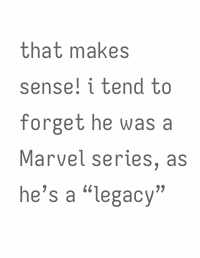that makes sense! i tend to forget he was a Marvel series, as he’s a “legacy”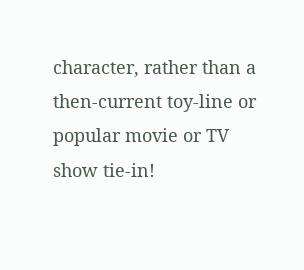character, rather than a then-current toy-line or popular movie or TV show tie-in!